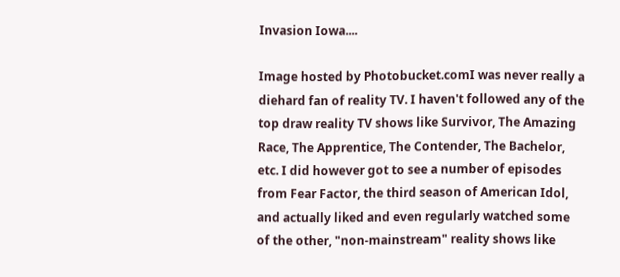Invasion Iowa....

Image hosted by Photobucket.comI was never really a diehard fan of reality TV. I haven't followed any of the top draw reality TV shows like Survivor, The Amazing Race, The Apprentice, The Contender, The Bachelor, etc. I did however got to see a number of episodes from Fear Factor, the third season of American Idol, and actually liked and even regularly watched some of the other, "non-mainstream" reality shows like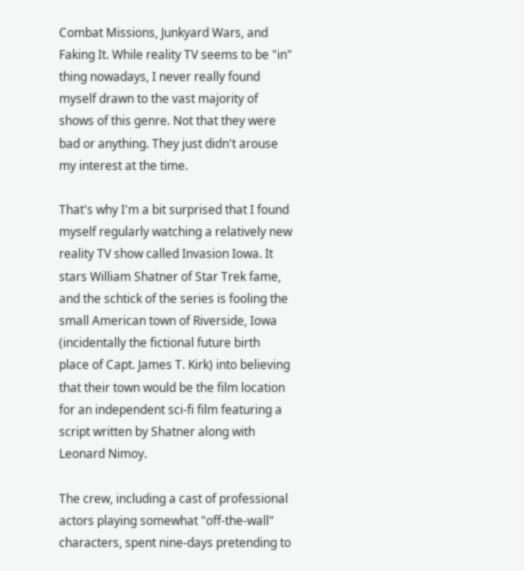Combat Missions, Junkyard Wars, and Faking It. While reality TV seems to be "in" thing nowadays, I never really found myself drawn to the vast majority of shows of this genre. Not that they were bad or anything. They just didn't arouse my interest at the time.

That's why I'm a bit surprised that I found myself regularly watching a relatively new reality TV show called Invasion Iowa. It stars William Shatner of Star Trek fame, and the schtick of the series is fooling the small American town of Riverside, Iowa (incidentally the fictional future birth place of Capt. James T. Kirk) into believing that their town would be the film location for an independent sci-fi film featuring a script written by Shatner along with Leonard Nimoy.

The crew, including a cast of professional actors playing somewhat "off-the-wall" characters, spent nine-days pretending to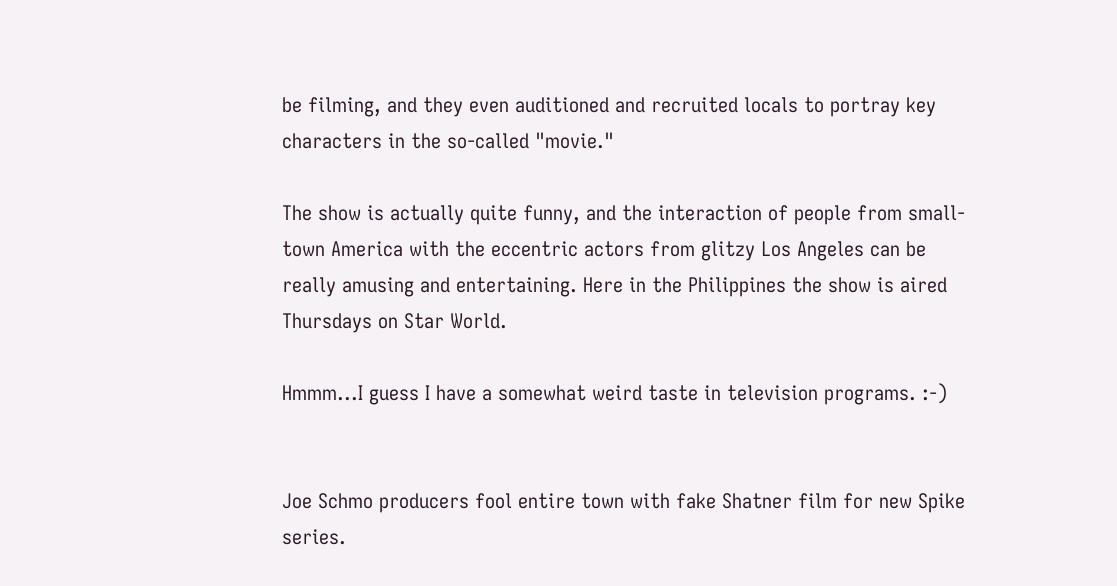be filming, and they even auditioned and recruited locals to portray key characters in the so-called "movie."

The show is actually quite funny, and the interaction of people from small-town America with the eccentric actors from glitzy Los Angeles can be really amusing and entertaining. Here in the Philippines the show is aired Thursdays on Star World.

Hmmm...I guess I have a somewhat weird taste in television programs. :-)


Joe Schmo producers fool entire town with fake Shatner film for new Spike series.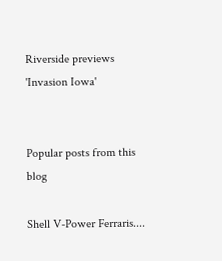Riverside previews 'Invasion Iowa'


Popular posts from this blog

Shell V-Power Ferraris....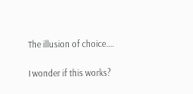The illusion of choice....

I wonder if this works?